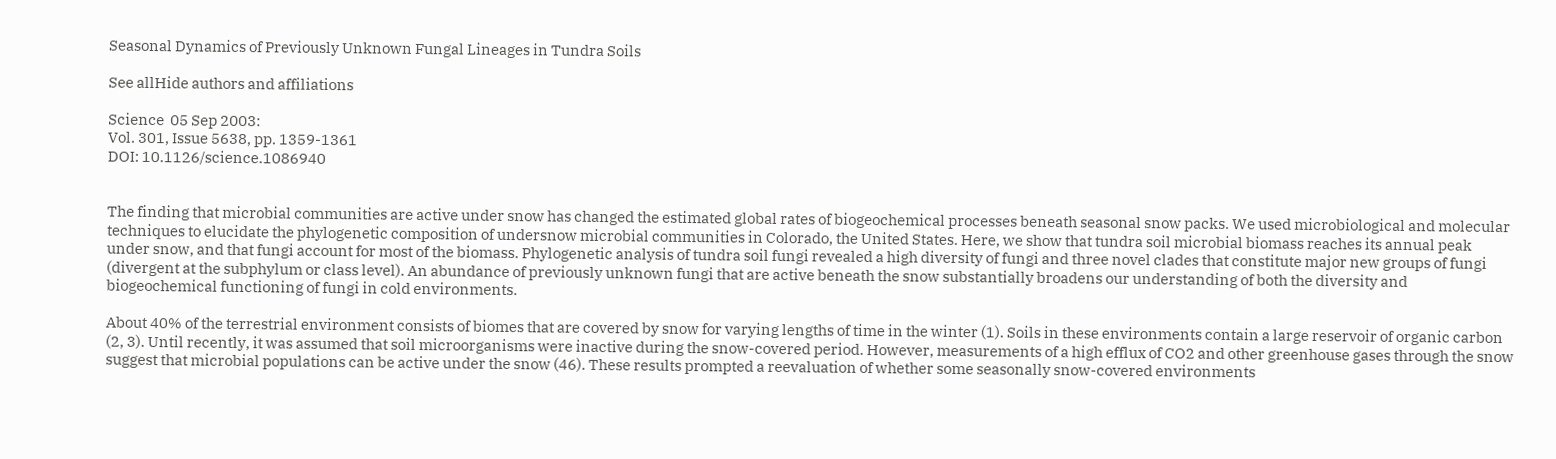Seasonal Dynamics of Previously Unknown Fungal Lineages in Tundra Soils

See allHide authors and affiliations

Science  05 Sep 2003:
Vol. 301, Issue 5638, pp. 1359-1361
DOI: 10.1126/science.1086940


The finding that microbial communities are active under snow has changed the estimated global rates of biogeochemical processes beneath seasonal snow packs. We used microbiological and molecular techniques to elucidate the phylogenetic composition of undersnow microbial communities in Colorado, the United States. Here, we show that tundra soil microbial biomass reaches its annual peak under snow, and that fungi account for most of the biomass. Phylogenetic analysis of tundra soil fungi revealed a high diversity of fungi and three novel clades that constitute major new groups of fungi (divergent at the subphylum or class level). An abundance of previously unknown fungi that are active beneath the snow substantially broadens our understanding of both the diversity and biogeochemical functioning of fungi in cold environments.

About 40% of the terrestrial environment consists of biomes that are covered by snow for varying lengths of time in the winter (1). Soils in these environments contain a large reservoir of organic carbon (2, 3). Until recently, it was assumed that soil microorganisms were inactive during the snow-covered period. However, measurements of a high efflux of CO2 and other greenhouse gases through the snow suggest that microbial populations can be active under the snow (46). These results prompted a reevaluation of whether some seasonally snow-covered environments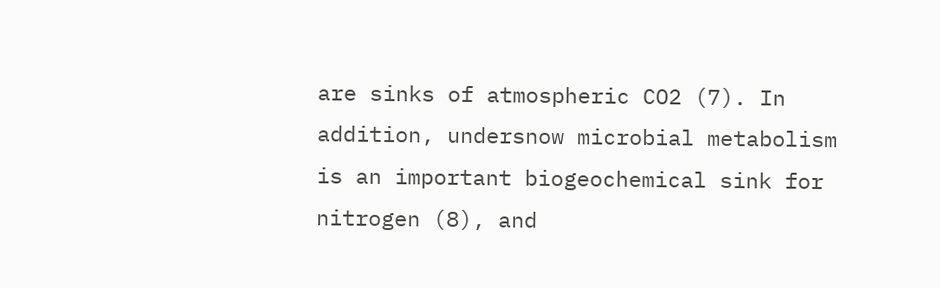are sinks of atmospheric CO2 (7). In addition, undersnow microbial metabolism is an important biogeochemical sink for nitrogen (8), and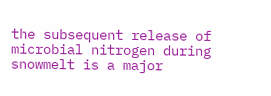the subsequent release of microbial nitrogen during snowmelt is a major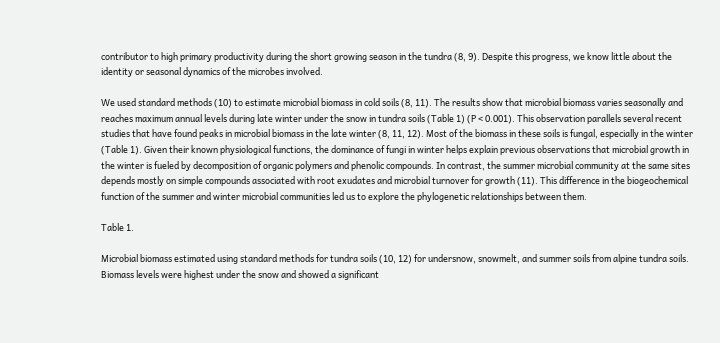contributor to high primary productivity during the short growing season in the tundra (8, 9). Despite this progress, we know little about the identity or seasonal dynamics of the microbes involved.

We used standard methods (10) to estimate microbial biomass in cold soils (8, 11). The results show that microbial biomass varies seasonally and reaches maximum annual levels during late winter under the snow in tundra soils (Table 1) (P < 0.001). This observation parallels several recent studies that have found peaks in microbial biomass in the late winter (8, 11, 12). Most of the biomass in these soils is fungal, especially in the winter (Table 1). Given their known physiological functions, the dominance of fungi in winter helps explain previous observations that microbial growth in the winter is fueled by decomposition of organic polymers and phenolic compounds. In contrast, the summer microbial community at the same sites depends mostly on simple compounds associated with root exudates and microbial turnover for growth (11). This difference in the biogeochemical function of the summer and winter microbial communities led us to explore the phylogenetic relationships between them.

Table 1.

Microbial biomass estimated using standard methods for tundra soils (10, 12) for undersnow, snowmelt, and summer soils from alpine tundra soils. Biomass levels were highest under the snow and showed a significant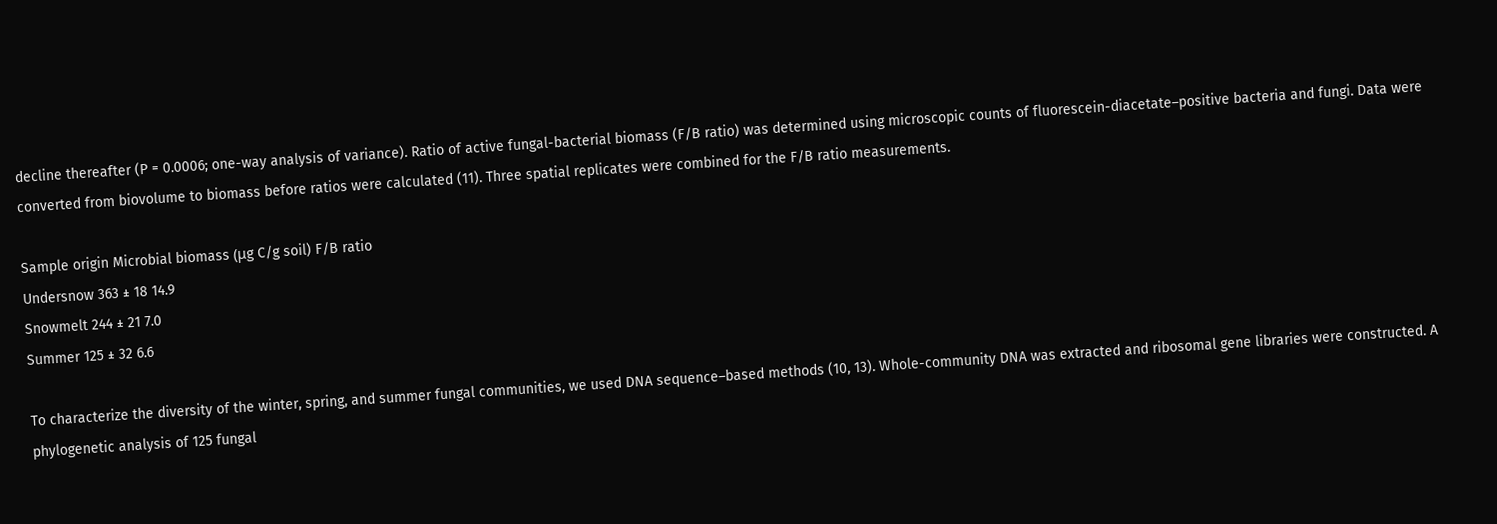decline thereafter (P = 0.0006; one-way analysis of variance). Ratio of active fungal-bacterial biomass (F/B ratio) was determined using microscopic counts of fluorescein-diacetate–positive bacteria and fungi. Data were converted from biovolume to biomass before ratios were calculated (11). Three spatial replicates were combined for the F/B ratio measurements.

Sample origin Microbial biomass (μg C/g soil) F/B ratio
Undersnow 363 ± 18 14.9
Snowmelt 244 ± 21 7.0
Summer 125 ± 32 6.6

To characterize the diversity of the winter, spring, and summer fungal communities, we used DNA sequence–based methods (10, 13). Whole-community DNA was extracted and ribosomal gene libraries were constructed. A phylogenetic analysis of 125 fungal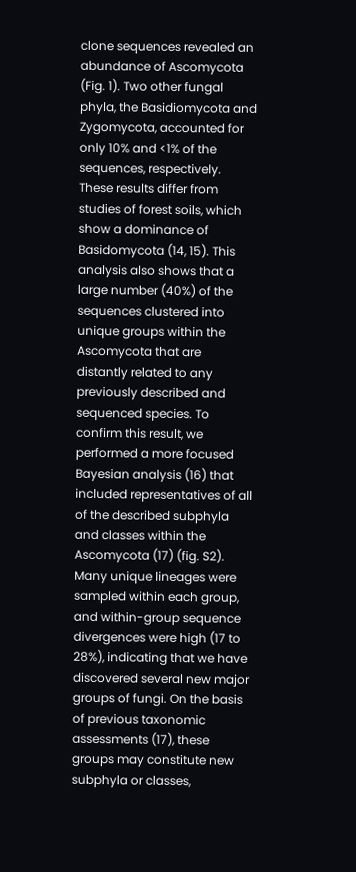clone sequences revealed an abundance of Ascomycota (Fig. 1). Two other fungal phyla, the Basidiomycota and Zygomycota, accounted for only 10% and <1% of the sequences, respectively. These results differ from studies of forest soils, which show a dominance of Basidomycota (14, 15). This analysis also shows that a large number (40%) of the sequences clustered into unique groups within the Ascomycota that are distantly related to any previously described and sequenced species. To confirm this result, we performed a more focused Bayesian analysis (16) that included representatives of all of the described subphyla and classes within the Ascomycota (17) (fig. S2). Many unique lineages were sampled within each group, and within-group sequence divergences were high (17 to 28%), indicating that we have discovered several new major groups of fungi. On the basis of previous taxonomic assessments (17), these groups may constitute new subphyla or classes,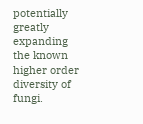potentially greatly expanding the known higher order diversity of fungi.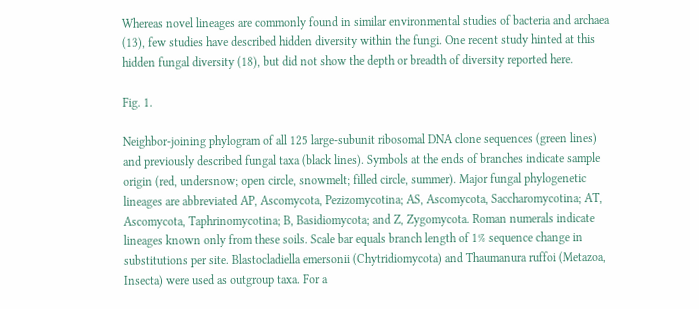Whereas novel lineages are commonly found in similar environmental studies of bacteria and archaea (13), few studies have described hidden diversity within the fungi. One recent study hinted at this hidden fungal diversity (18), but did not show the depth or breadth of diversity reported here.

Fig. 1.

Neighbor-joining phylogram of all 125 large-subunit ribosomal DNA clone sequences (green lines) and previously described fungal taxa (black lines). Symbols at the ends of branches indicate sample origin (red, undersnow; open circle, snowmelt; filled circle, summer). Major fungal phylogenetic lineages are abbreviated AP, Ascomycota, Pezizomycotina; AS, Ascomycota, Saccharomycotina; AT, Ascomycota, Taphrinomycotina; B, Basidiomycota; and Z, Zygomycota. Roman numerals indicate lineages known only from these soils. Scale bar equals branch length of 1% sequence change in substitutions per site. Blastocladiella emersonii (Chytridiomycota) and Thaumanura ruffoi (Metazoa, Insecta) were used as outgroup taxa. For a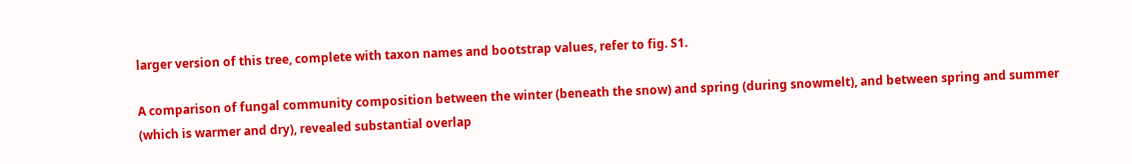larger version of this tree, complete with taxon names and bootstrap values, refer to fig. S1.

A comparison of fungal community composition between the winter (beneath the snow) and spring (during snowmelt), and between spring and summer (which is warmer and dry), revealed substantial overlap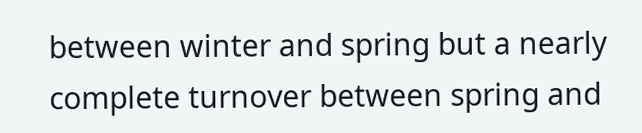between winter and spring but a nearly complete turnover between spring and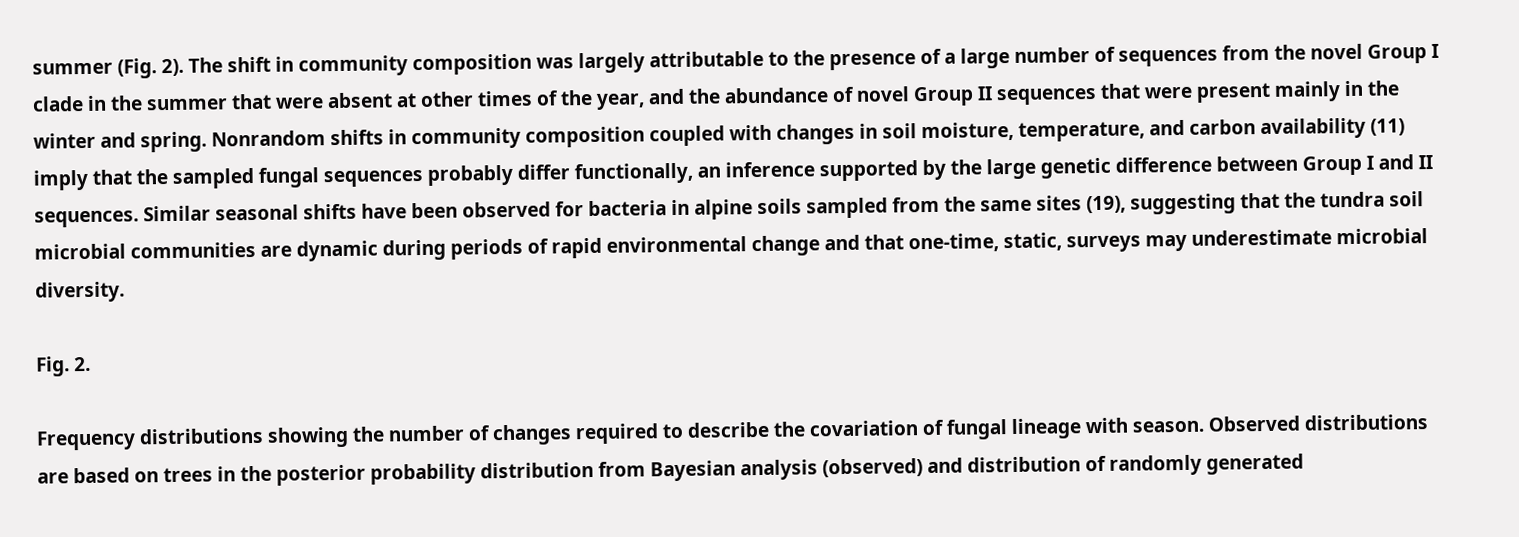summer (Fig. 2). The shift in community composition was largely attributable to the presence of a large number of sequences from the novel Group I clade in the summer that were absent at other times of the year, and the abundance of novel Group II sequences that were present mainly in the winter and spring. Nonrandom shifts in community composition coupled with changes in soil moisture, temperature, and carbon availability (11) imply that the sampled fungal sequences probably differ functionally, an inference supported by the large genetic difference between Group I and II sequences. Similar seasonal shifts have been observed for bacteria in alpine soils sampled from the same sites (19), suggesting that the tundra soil microbial communities are dynamic during periods of rapid environmental change and that one-time, static, surveys may underestimate microbial diversity.

Fig. 2.

Frequency distributions showing the number of changes required to describe the covariation of fungal lineage with season. Observed distributions are based on trees in the posterior probability distribution from Bayesian analysis (observed) and distribution of randomly generated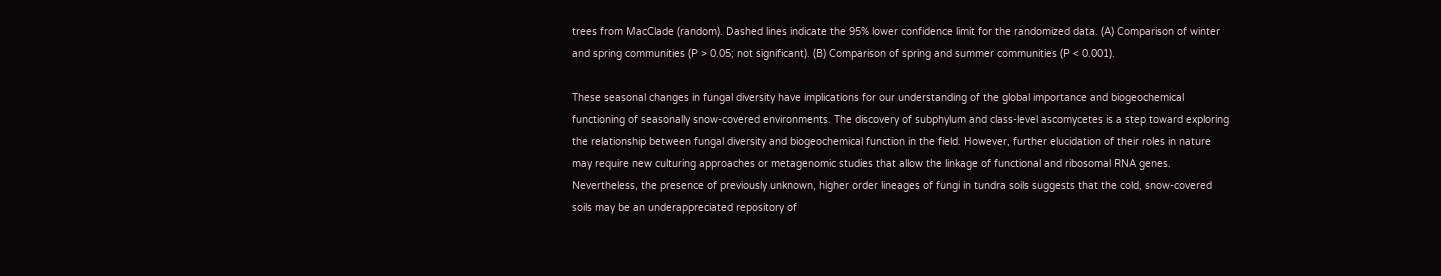trees from MacClade (random). Dashed lines indicate the 95% lower confidence limit for the randomized data. (A) Comparison of winter and spring communities (P > 0.05; not significant). (B) Comparison of spring and summer communities (P < 0.001).

These seasonal changes in fungal diversity have implications for our understanding of the global importance and biogeochemical functioning of seasonally snow-covered environments. The discovery of subphylum and class-level ascomycetes is a step toward exploring the relationship between fungal diversity and biogeochemical function in the field. However, further elucidation of their roles in nature may require new culturing approaches or metagenomic studies that allow the linkage of functional and ribosomal RNA genes. Nevertheless, the presence of previously unknown, higher order lineages of fungi in tundra soils suggests that the cold, snow-covered soils may be an underappreciated repository of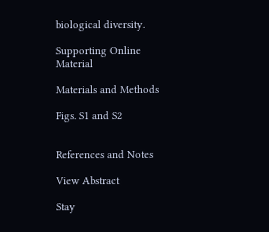biological diversity.

Supporting Online Material

Materials and Methods

Figs. S1 and S2


References and Notes

View Abstract

Stay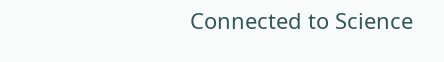Connected to Science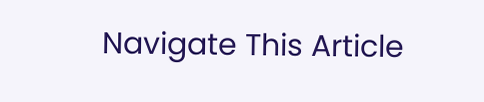Navigate This Article